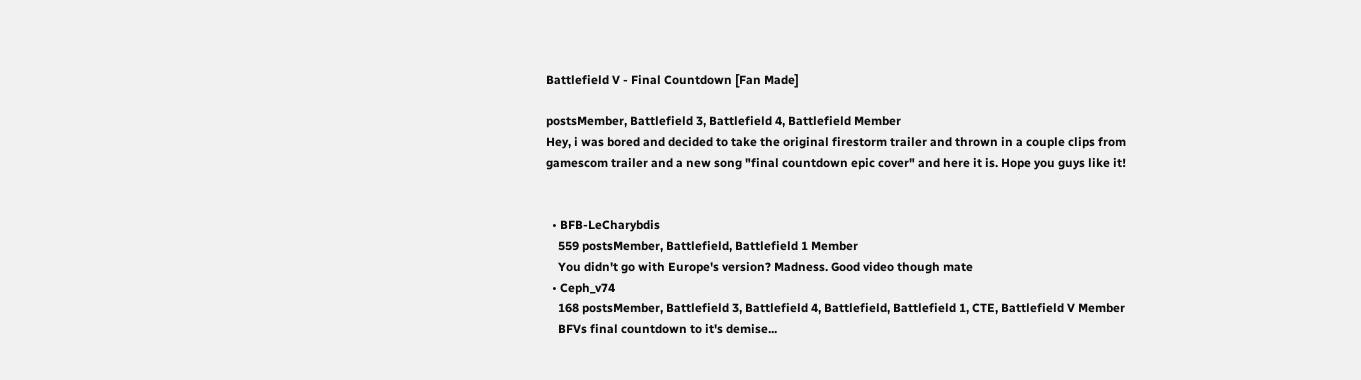Battlefield V - Final Countdown [Fan Made]

postsMember, Battlefield 3, Battlefield 4, Battlefield Member
Hey, i was bored and decided to take the original firestorm trailer and thrown in a couple clips from gamescom trailer and a new song "final countdown epic cover" and here it is. Hope you guys like it!


  • BFB-LeCharybdis
    559 postsMember, Battlefield, Battlefield 1 Member
    You didn't go with Europe's version? Madness. Good video though mate
  • Ceph_v74
    168 postsMember, Battlefield 3, Battlefield 4, Battlefield, Battlefield 1, CTE, Battlefield V Member
    BFVs final countdown to it's demise...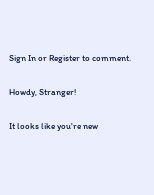Sign In or Register to comment.

Howdy, Stranger!

It looks like you're new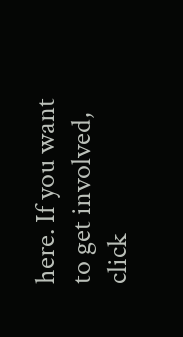here. If you want to get involved, click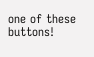one of these buttons!